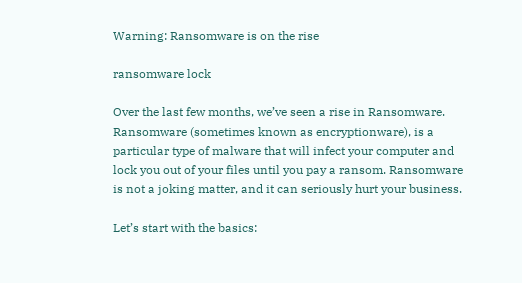Warning: Ransomware is on the rise

ransomware lock

Over the last few months, we’ve seen a rise in Ransomware. Ransomware (sometimes known as encryptionware), is a particular type of malware that will infect your computer and lock you out of your files until you pay a ransom. Ransomware is not a joking matter, and it can seriously hurt your business.

Let’s start with the basics: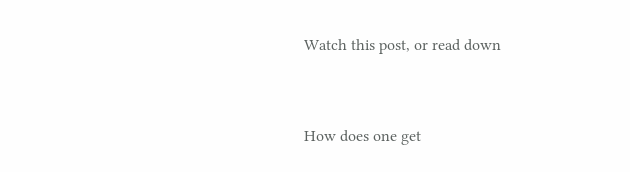Watch this post, or read down


How does one get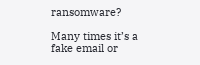ransomware?

Many times it’s a fake email or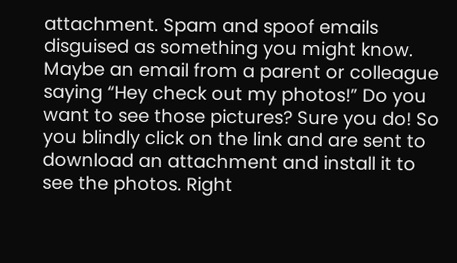attachment. Spam and spoof emails disguised as something you might know. Maybe an email from a parent or colleague saying “Hey check out my photos!” Do you want to see those pictures? Sure you do! So you blindly click on the link and are sent to download an attachment and install it to see the photos. Right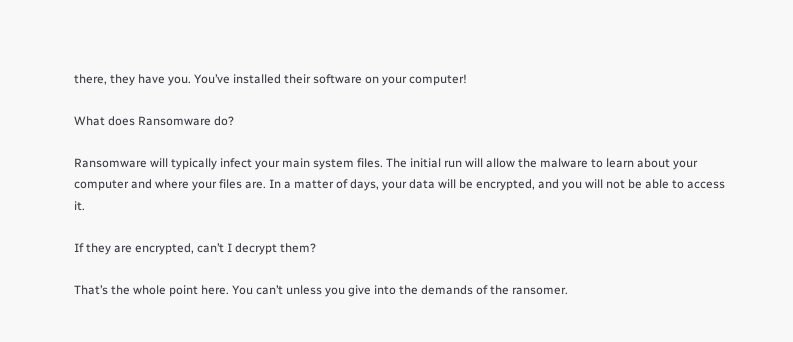there, they have you. You’ve installed their software on your computer!

What does Ransomware do?

Ransomware will typically infect your main system files. The initial run will allow the malware to learn about your computer and where your files are. In a matter of days, your data will be encrypted, and you will not be able to access it.

If they are encrypted, can’t I decrypt them?

That’s the whole point here. You can’t unless you give into the demands of the ransomer.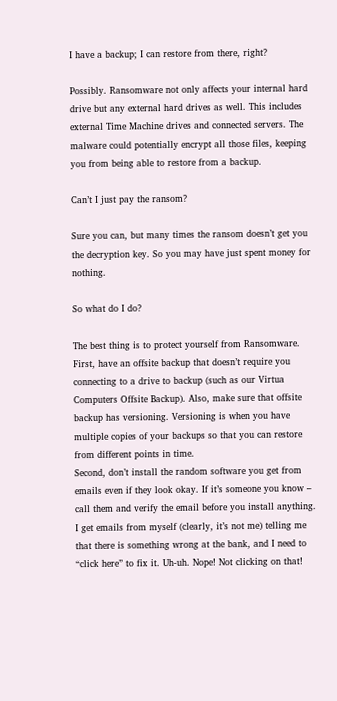I have a backup; I can restore from there, right?

Possibly. Ransomware not only affects your internal hard drive but any external hard drives as well. This includes external Time Machine drives and connected servers. The malware could potentially encrypt all those files, keeping you from being able to restore from a backup.

Can’t I just pay the ransom?

Sure you can, but many times the ransom doesn’t get you the decryption key. So you may have just spent money for nothing.

So what do I do?

The best thing is to protect yourself from Ransomware. First, have an offsite backup that doesn’t require you connecting to a drive to backup (such as our Virtua Computers Offsite Backup). Also, make sure that offsite backup has versioning. Versioning is when you have multiple copies of your backups so that you can restore from different points in time.
Second, don’t install the random software you get from emails even if they look okay. If it’s someone you know – call them and verify the email before you install anything. I get emails from myself (clearly, it’s not me) telling me that there is something wrong at the bank, and I need to “click here” to fix it. Uh-uh. Nope! Not clicking on that!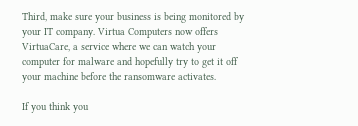Third, make sure your business is being monitored by your IT company. Virtua Computers now offers VirtuaCare, a service where we can watch your computer for malware and hopefully try to get it off your machine before the ransomware activates.

If you think you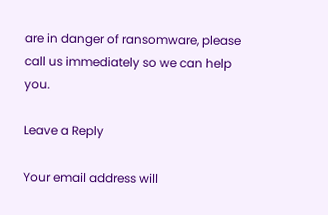are in danger of ransomware, please call us immediately so we can help you.

Leave a Reply

Your email address will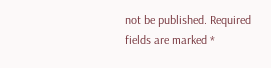not be published. Required fields are marked *